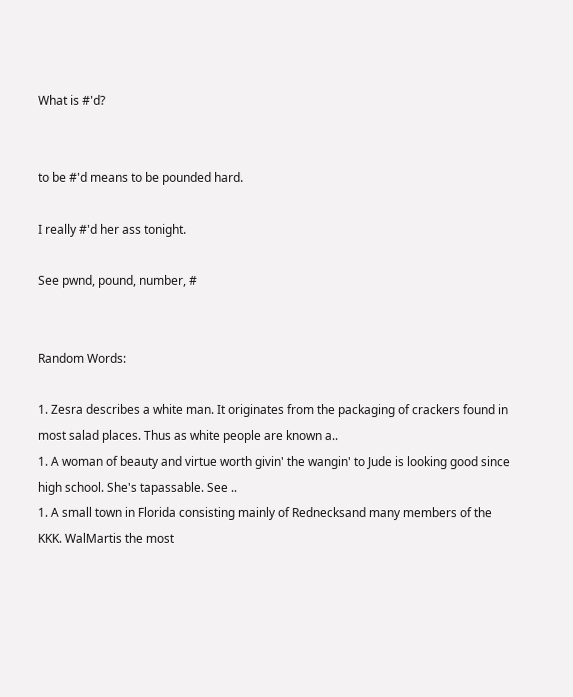What is #'d?


to be #'d means to be pounded hard.

I really #'d her ass tonight.

See pwnd, pound, number, #


Random Words:

1. Zesra describes a white man. It originates from the packaging of crackers found in most salad places. Thus as white people are known a..
1. A woman of beauty and virtue worth givin' the wangin' to Jude is looking good since high school. She's tapassable. See ..
1. A small town in Florida consisting mainly of Rednecksand many members of the KKK. WalMartis the most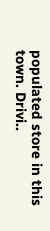populated store in this town. Drivi..